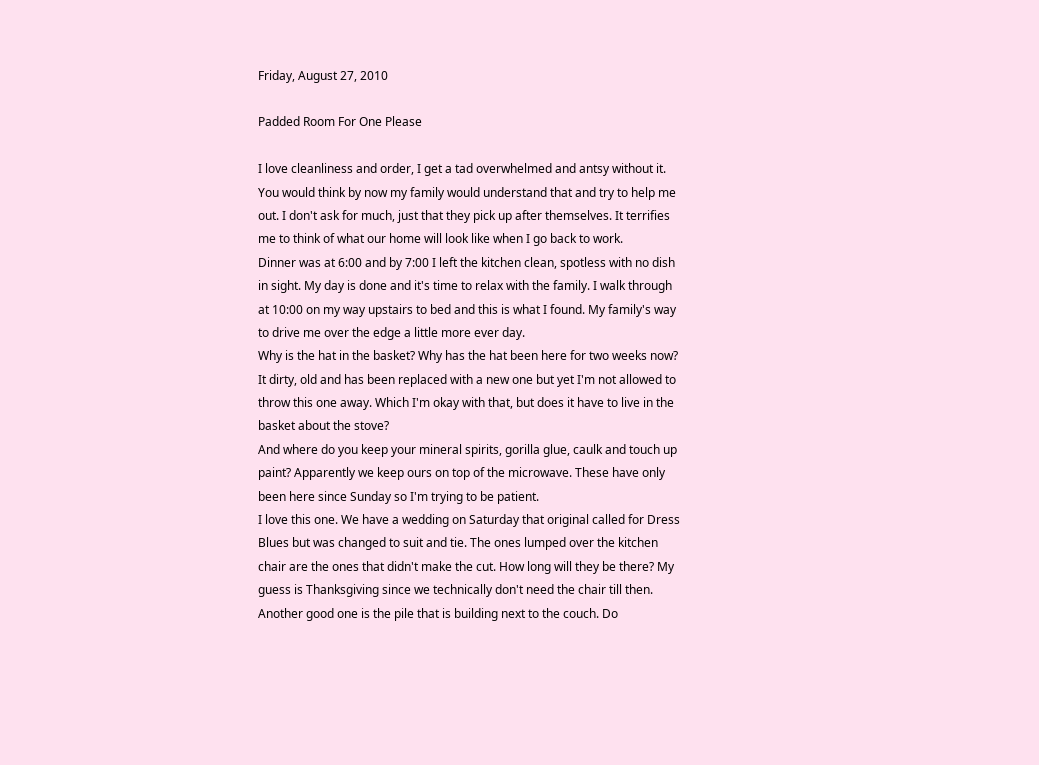Friday, August 27, 2010

Padded Room For One Please

I love cleanliness and order, I get a tad overwhelmed and antsy without it. You would think by now my family would understand that and try to help me out. I don't ask for much, just that they pick up after themselves. It terrifies me to think of what our home will look like when I go back to work.
Dinner was at 6:00 and by 7:00 I left the kitchen clean, spotless with no dish in sight. My day is done and it's time to relax with the family. I walk through at 10:00 on my way upstairs to bed and this is what I found. My family's way to drive me over the edge a little more ever day.
Why is the hat in the basket? Why has the hat been here for two weeks now? It dirty, old and has been replaced with a new one but yet I'm not allowed to throw this one away. Which I'm okay with that, but does it have to live in the basket about the stove?
And where do you keep your mineral spirits, gorilla glue, caulk and touch up paint? Apparently we keep ours on top of the microwave. These have only been here since Sunday so I'm trying to be patient.
I love this one. We have a wedding on Saturday that original called for Dress Blues but was changed to suit and tie. The ones lumped over the kitchen chair are the ones that didn't make the cut. How long will they be there? My guess is Thanksgiving since we technically don't need the chair till then.
Another good one is the pile that is building next to the couch. Do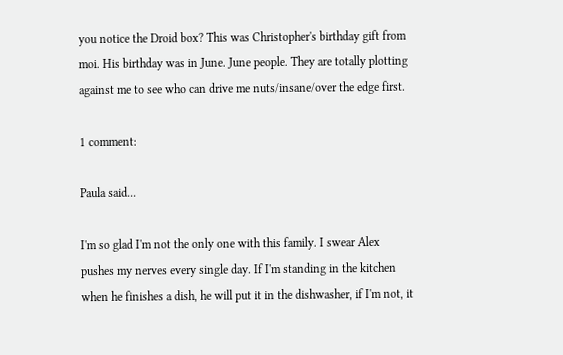you notice the Droid box? This was Christopher's birthday gift from moi. His birthday was in June. June people. They are totally plotting against me to see who can drive me nuts/insane/over the edge first.

1 comment:

Paula said...

I'm so glad I'm not the only one with this family. I swear Alex pushes my nerves every single day. If I'm standing in the kitchen when he finishes a dish, he will put it in the dishwasher, if I'm not, it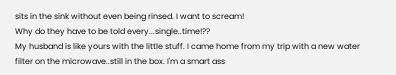sits in the sink without even being rinsed. I want to scream!
Why do they have to be told every...single..time!??
My husband is like yours with the little stuff. I came home from my trip with a new water filter on the microwave..still in the box. I'm a smart ass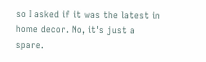so I asked if it was the latest in home decor. No, it's just a spare.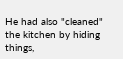He had also "cleaned" the kitchen by hiding things,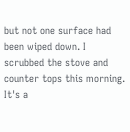but not one surface had been wiped down. I scrubbed the stove and counter tops this morning.
It's a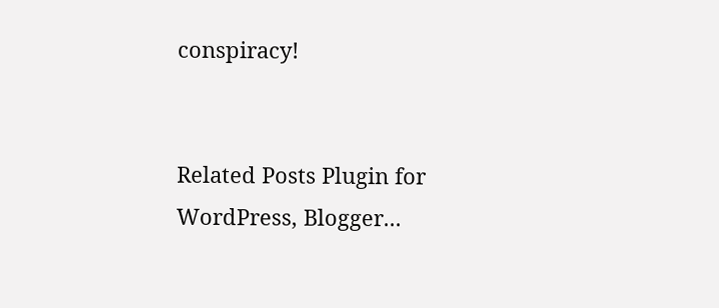conspiracy!


Related Posts Plugin for WordPress, Blogger...